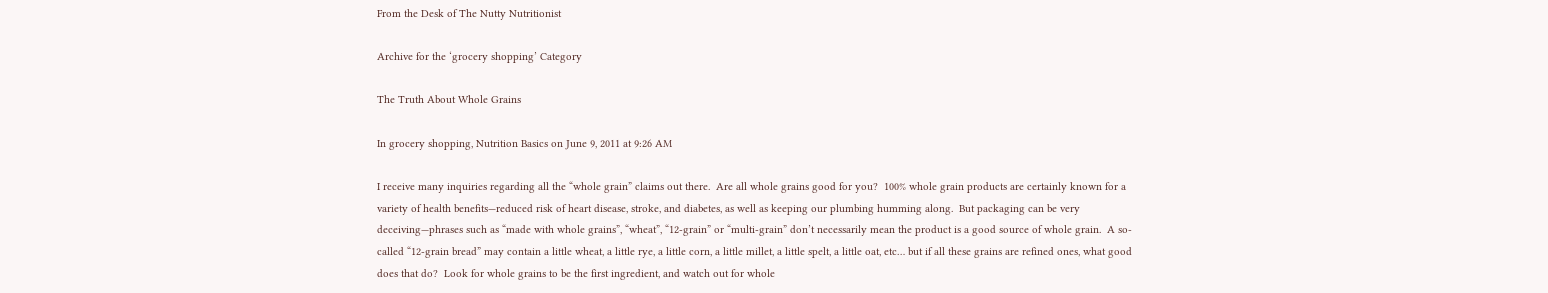From the Desk of The Nutty Nutritionist

Archive for the ‘grocery shopping’ Category

The Truth About Whole Grains

In grocery shopping, Nutrition Basics on June 9, 2011 at 9:26 AM

I receive many inquiries regarding all the “whole grain” claims out there.  Are all whole grains good for you?  100% whole grain products are certainly known for a variety of health benefits—reduced risk of heart disease, stroke, and diabetes, as well as keeping our plumbing humming along.  But packaging can be very deceiving—phrases such as “made with whole grains”, “wheat”, “12-grain” or “multi-grain” don’t necessarily mean the product is a good source of whole grain.  A so-called “12-grain bread” may contain a little wheat, a little rye, a little corn, a little millet, a little spelt, a little oat, etc… but if all these grains are refined ones, what good does that do?  Look for whole grains to be the first ingredient, and watch out for whole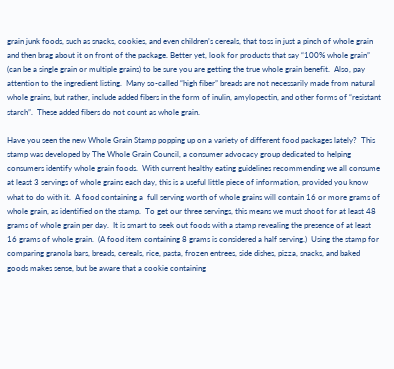grain junk foods, such as snacks, cookies, and even children’s cereals, that toss in just a pinch of whole grain and then brag about it on front of the package. Better yet, look for products that say “100% whole grain” (can be a single grain or multiple grains) to be sure you are getting the true whole grain benefit.  Also, pay attention to the ingredient listing.  Many so-called “high fiber” breads are not necessarily made from natural whole grains, but rather, include added fibers in the form of inulin, amylopectin, and other forms of “resistant starch”.  These added fibers do not count as whole grain.

Have you seen the new Whole Grain Stamp popping up on a variety of different food packages lately?  This stamp was developed by The Whole Grain Council, a consumer advocacy group dedicated to helping consumers identify whole grain foods.  With current healthy eating guidelines recommending we all consume at least 3 servings of whole grains each day, this is a useful little piece of information, provided you know what to do with it.  A food containing a  full serving worth of whole grains will contain 16 or more grams of whole grain, as identified on the stamp.  To get our three servings, this means we must shoot for at least 48 grams of whole grain per day.  It is smart to seek out foods with a stamp revealing the presence of at least 16 grams of whole grain.  (A food item containing 8 grams is considered a half serving.)  Using the stamp for comparing granola bars, breads, cereals, rice, pasta, frozen entrees, side dishes, pizza, snacks, and baked goods makes sense, but be aware that a cookie containing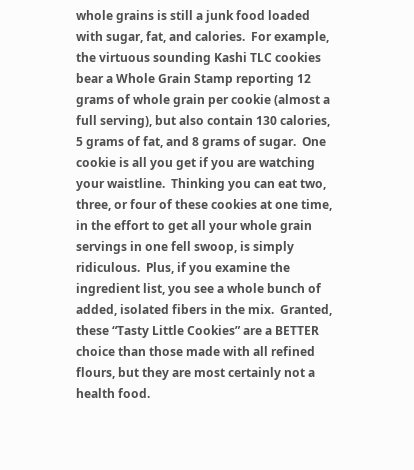whole grains is still a junk food loaded with sugar, fat, and calories.  For example, the virtuous sounding Kashi TLC cookies bear a Whole Grain Stamp reporting 12 grams of whole grain per cookie (almost a full serving), but also contain 130 calories, 5 grams of fat, and 8 grams of sugar.  One cookie is all you get if you are watching your waistline.  Thinking you can eat two, three, or four of these cookies at one time, in the effort to get all your whole grain servings in one fell swoop, is simply ridiculous.  Plus, if you examine the ingredient list, you see a whole bunch of added, isolated fibers in the mix.  Granted, these “Tasty Little Cookies” are a BETTER choice than those made with all refined flours, but they are most certainly not a health food.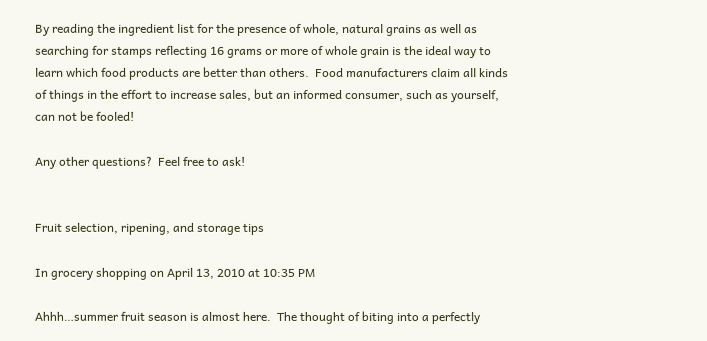By reading the ingredient list for the presence of whole, natural grains as well as searching for stamps reflecting 16 grams or more of whole grain is the ideal way to learn which food products are better than others.  Food manufacturers claim all kinds of things in the effort to increase sales, but an informed consumer, such as yourself, can not be fooled!

Any other questions?  Feel free to ask!


Fruit selection, ripening, and storage tips

In grocery shopping on April 13, 2010 at 10:35 PM

Ahhh…summer fruit season is almost here.  The thought of biting into a perfectly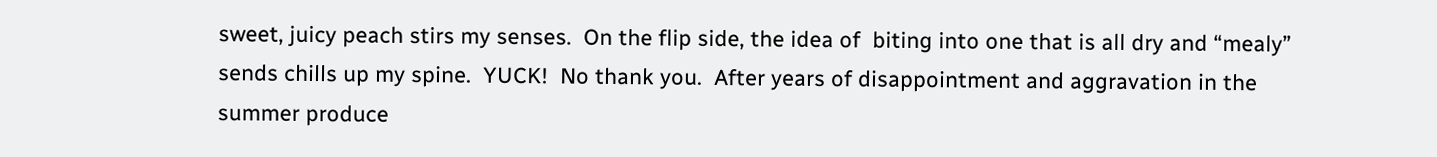sweet, juicy peach stirs my senses.  On the flip side, the idea of  biting into one that is all dry and “mealy” sends chills up my spine.  YUCK!  No thank you.  After years of disappointment and aggravation in the summer produce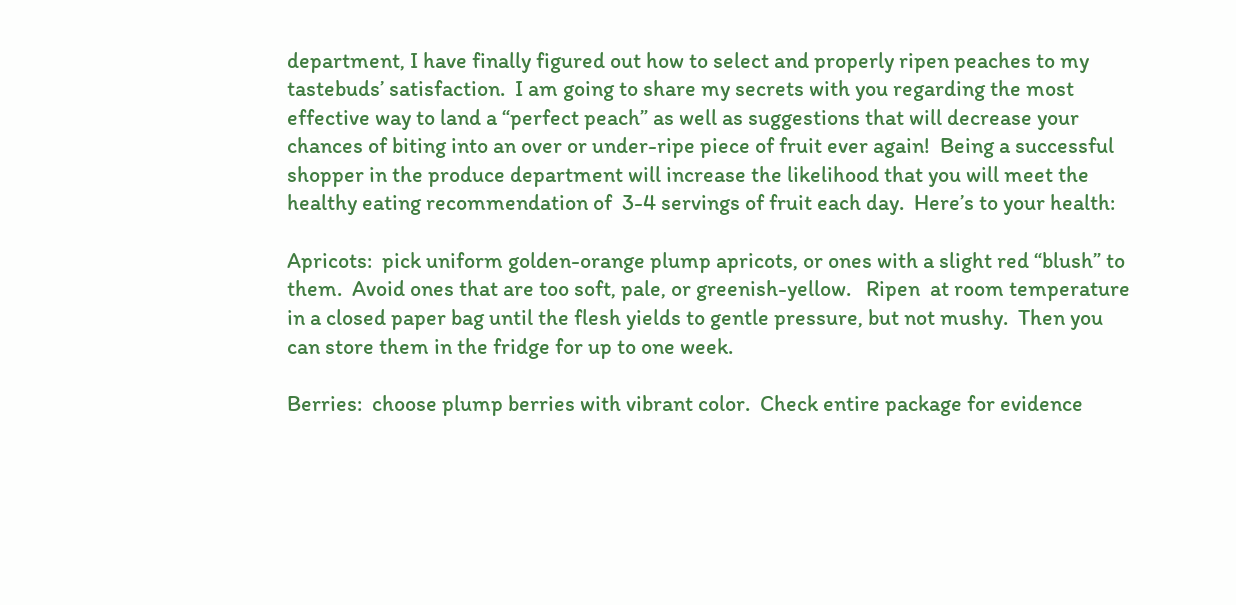department, I have finally figured out how to select and properly ripen peaches to my tastebuds’ satisfaction.  I am going to share my secrets with you regarding the most effective way to land a “perfect peach” as well as suggestions that will decrease your chances of biting into an over or under-ripe piece of fruit ever again!  Being a successful shopper in the produce department will increase the likelihood that you will meet the healthy eating recommendation of  3-4 servings of fruit each day.  Here’s to your health:

Apricots:  pick uniform golden-orange plump apricots, or ones with a slight red “blush” to them.  Avoid ones that are too soft, pale, or greenish-yellow.   Ripen  at room temperature in a closed paper bag until the flesh yields to gentle pressure, but not mushy.  Then you can store them in the fridge for up to one week.

Berries:  choose plump berries with vibrant color.  Check entire package for evidence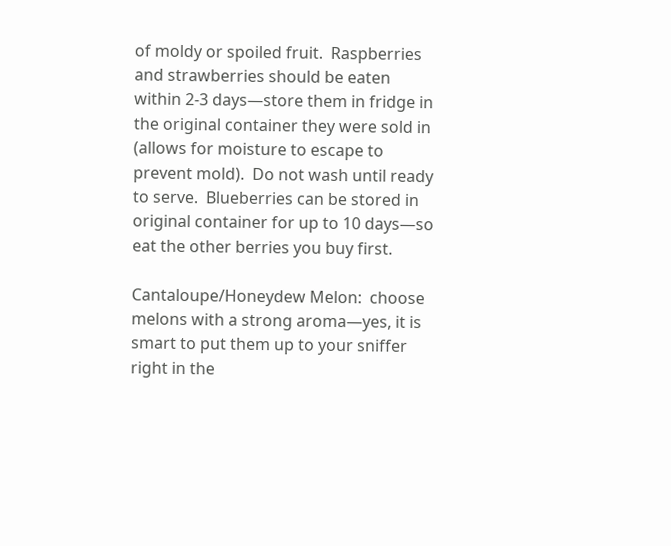of moldy or spoiled fruit.  Raspberries and strawberries should be eaten within 2-3 days—store them in fridge in the original container they were sold in (allows for moisture to escape to prevent mold).  Do not wash until ready to serve.  Blueberries can be stored in original container for up to 10 days—so eat the other berries you buy first.

Cantaloupe/Honeydew Melon:  choose melons with a strong aroma—yes, it is smart to put them up to your sniffer right in the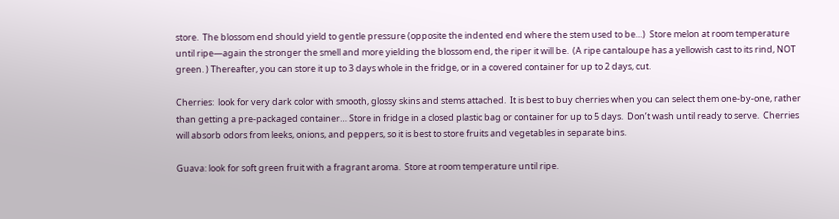store.  The blossom end should yield to gentle pressure (opposite the indented end where the stem used to be…)  Store melon at room temperature until ripe—again the stronger the smell and more yielding the blossom end, the riper it will be.  (A ripe cantaloupe has a yellowish cast to its rind, NOT green. ) Thereafter, you can store it up to 3 days whole in the fridge, or in a covered container for up to 2 days, cut.

Cherries:  look for very dark color with smooth, glossy skins and stems attached.  It is best to buy cherries when you can select them one-by-one, rather than getting a pre-packaged container… Store in fridge in a closed plastic bag or container for up to 5 days.  Don’t wash until ready to serve.  Cherries will absorb odors from leeks, onions, and peppers, so it is best to store fruits and vegetables in separate bins.

Guava: look for soft green fruit with a fragrant aroma.  Store at room temperature until ripe.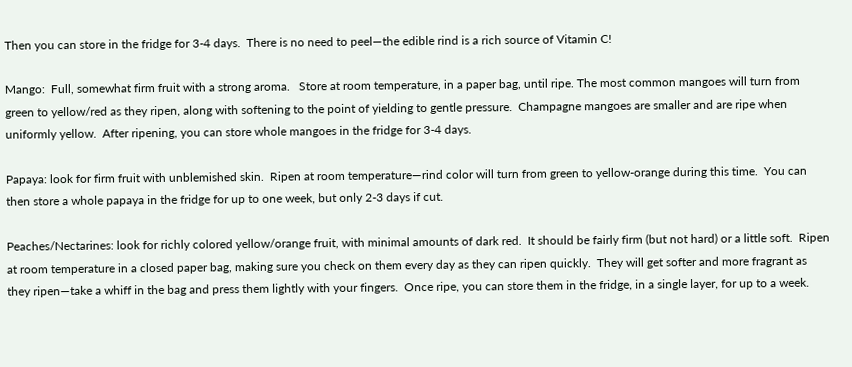Then you can store in the fridge for 3-4 days.  There is no need to peel—the edible rind is a rich source of Vitamin C!

Mango:  Full, somewhat firm fruit with a strong aroma.   Store at room temperature, in a paper bag, until ripe. The most common mangoes will turn from green to yellow/red as they ripen, along with softening to the point of yielding to gentle pressure.  Champagne mangoes are smaller and are ripe when uniformly yellow.  After ripening, you can store whole mangoes in the fridge for 3-4 days.

Papaya: look for firm fruit with unblemished skin.  Ripen at room temperature—rind color will turn from green to yellow-orange during this time.  You can then store a whole papaya in the fridge for up to one week, but only 2-3 days if cut.

Peaches/Nectarines: look for richly colored yellow/orange fruit, with minimal amounts of dark red.  It should be fairly firm (but not hard) or a little soft.  Ripen at room temperature in a closed paper bag, making sure you check on them every day as they can ripen quickly.  They will get softer and more fragrant as they ripen—take a whiff in the bag and press them lightly with your fingers.  Once ripe, you can store them in the fridge, in a single layer, for up to a week.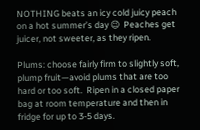NOTHING beats an icy cold juicy peach on a hot summer’s day 😉  Peaches get juicer, not sweeter, as they ripen.

Plums: choose fairly firm to slightly soft, plump fruit—avoid plums that are too hard or too soft.  Ripen in a closed paper bag at room temperature and then in fridge for up to 3-5 days.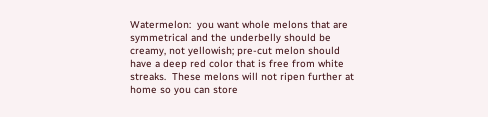Watermelon:  you want whole melons that are symmetrical and the underbelly should be creamy, not yellowish; pre-cut melon should have a deep red color that is free from white streaks.  These melons will not ripen further at home so you can store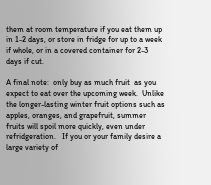them at room temperature if you eat them up in 1-2 days, or store in fridge for up to a week if whole, or in a covered container for 2-3 days if cut.

A final note:  only buy as much fruit  as you expect to eat over the upcoming week.  Unlike the longer-lasting winter fruit options such as apples, oranges, and grapefruit, summer fruits will spoil more quickly, even under refridgeration.   If you or your family desire a large variety of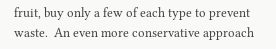fruit, buy only a few of each type to prevent waste.  An even more conservative approach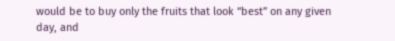would be to buy only the fruits that look “best” on any given day, and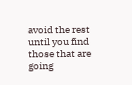avoid the rest until you find those that are going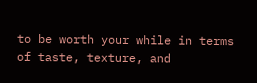to be worth your while in terms of taste, texture, and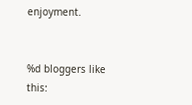enjoyment.


%d bloggers like this: